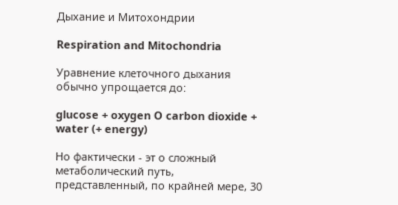Дыхание и Митохондрии

Respiration and Mitochondria

Уравнение клеточного дыхания обычно упрощается до:

glucose + oxygen O carbon dioxide + water (+ energy)

Но фактически - эт о сложный метаболический путь, представленный, по крайней мере, 30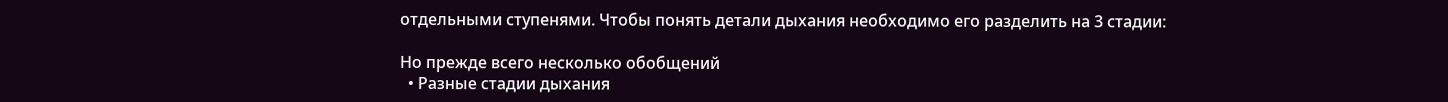отдельными ступенями. Чтобы понять детали дыхания необходимо его разделить на 3 стадии:

Но прежде всего несколько обобщений
  • Разные стадии дыхания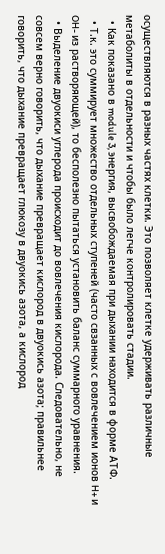осуществляются в разных частях клетки. Это позволяет клетке удерживать различные метаболиты в отдельности и чтобы было легче контролировать стадии.
  • Как показано в module 3, энергия, высвобождаемая при дыхании находится в форме АТФ.
  • Т.к. это суммирует множество отдельных ступеней (часто свзанных с вовлечением ионов H+ и OH- из растворяющей), то бесполезно пытаться установить баланс суммарного уравнения.
  • Выделение двуокиси углерода происходит до вовлечения кислорода. Следовательно, не совсем верно говорить, что дыхание превращает кислород в двуокись азота; правильнее говорить, что дыхание превращает глюкозу в двуокись азота, а кислород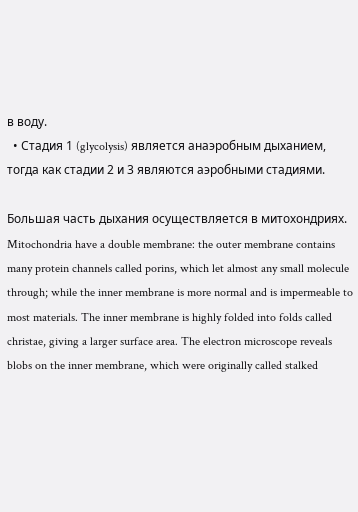в воду.
  • Стадия 1 (glycolysis) является анаэробным дыханием, тогда как стадии 2 и 3 являются аэробными стадиями.

Большая часть дыхания осуществляется в митохондриях. Mitochondria have a double membrane: the outer membrane contains many protein channels called porins, which let almost any small molecule through; while the inner membrane is more normal and is impermeable to most materials. The inner membrane is highly folded into folds called christae, giving a larger surface area. The electron microscope reveals blobs on the inner membrane, which were originally called stalked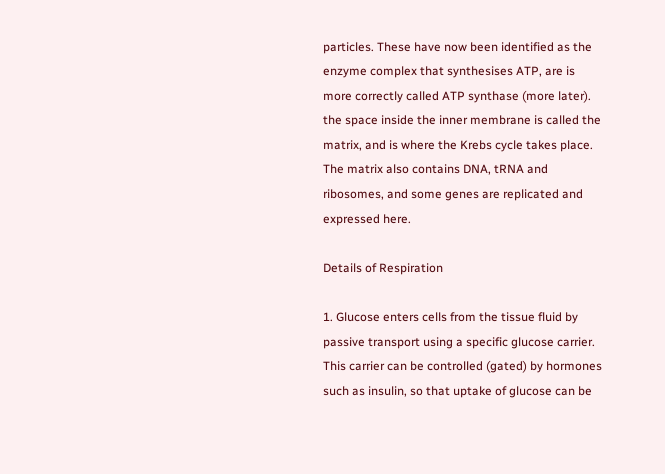particles. These have now been identified as the enzyme complex that synthesises ATP, are is more correctly called ATP synthase (more later). the space inside the inner membrane is called the matrix, and is where the Krebs cycle takes place. The matrix also contains DNA, tRNA and ribosomes, and some genes are replicated and expressed here.

Details of Respiration

1. Glucose enters cells from the tissue fluid by passive transport using a specific glucose carrier. This carrier can be controlled (gated) by hormones such as insulin, so that uptake of glucose can be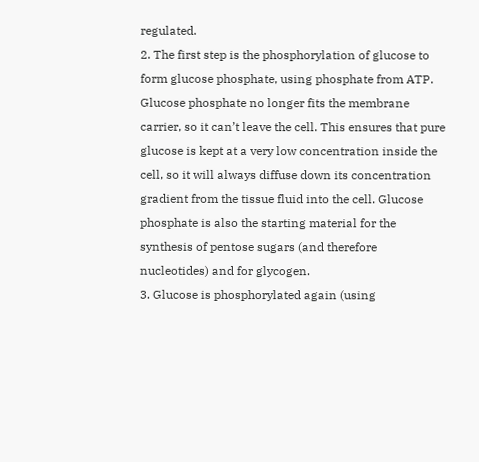regulated.
2. The first step is the phosphorylation of glucose to form glucose phosphate, using phosphate from ATP. Glucose phosphate no longer fits the membrane carrier, so it can’t leave the cell. This ensures that pure glucose is kept at a very low concentration inside the cell, so it will always diffuse down its concentration gradient from the tissue fluid into the cell. Glucose phosphate is also the starting material for the synthesis of pentose sugars (and therefore nucleotides) and for glycogen.
3. Glucose is phosphorylated again (using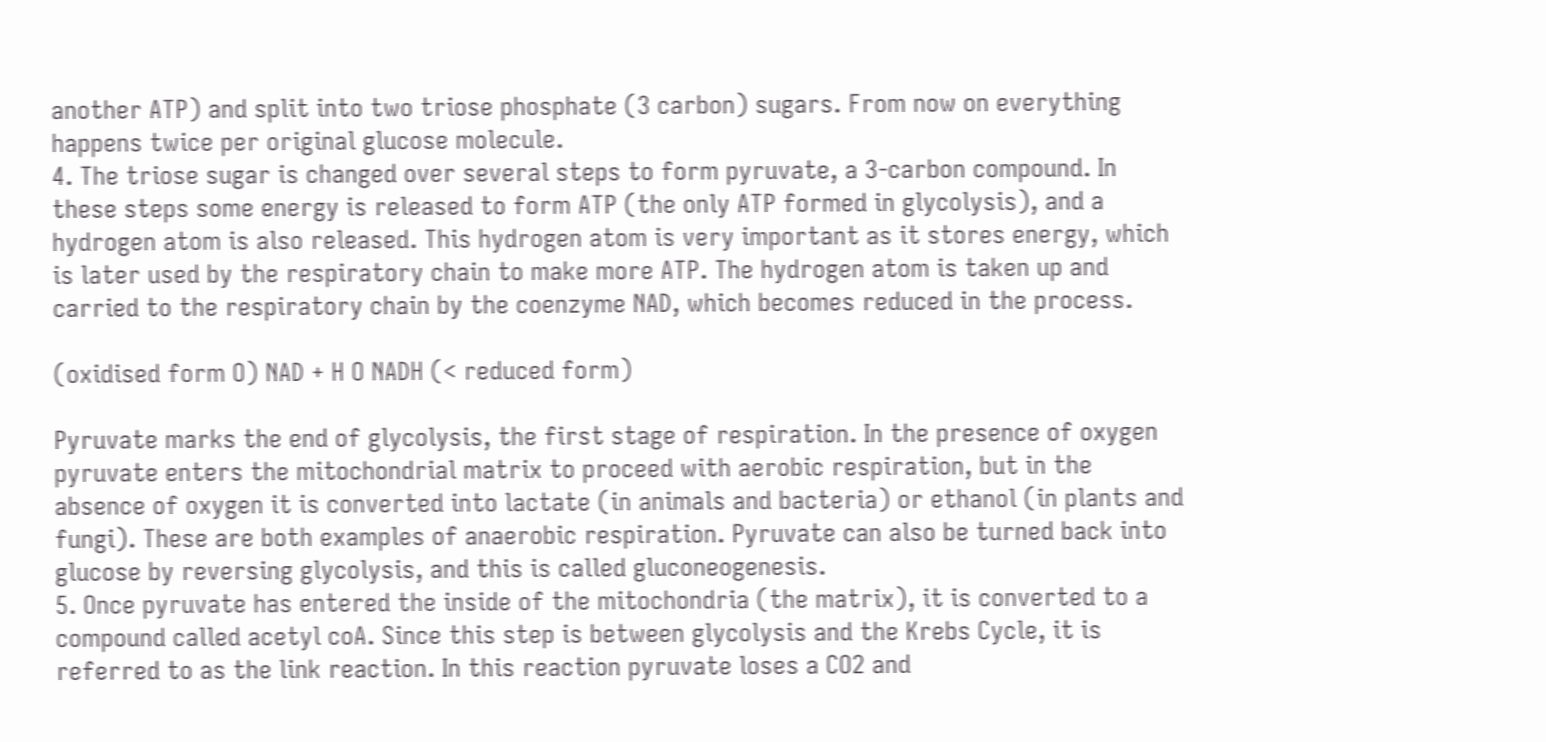another ATP) and split into two triose phosphate (3 carbon) sugars. From now on everything happens twice per original glucose molecule.
4. The triose sugar is changed over several steps to form pyruvate, a 3-carbon compound. In these steps some energy is released to form ATP (the only ATP formed in glycolysis), and a hydrogen atom is also released. This hydrogen atom is very important as it stores energy, which is later used by the respiratory chain to make more ATP. The hydrogen atom is taken up and carried to the respiratory chain by the coenzyme NAD, which becomes reduced in the process.

(oxidised form O) NAD + H O NADH (< reduced form)

Pyruvate marks the end of glycolysis, the first stage of respiration. In the presence of oxygen pyruvate enters the mitochondrial matrix to proceed with aerobic respiration, but in the absence of oxygen it is converted into lactate (in animals and bacteria) or ethanol (in plants and fungi). These are both examples of anaerobic respiration. Pyruvate can also be turned back into glucose by reversing glycolysis, and this is called gluconeogenesis.
5. Once pyruvate has entered the inside of the mitochondria (the matrix), it is converted to a compound called acetyl coA. Since this step is between glycolysis and the Krebs Cycle, it is referred to as the link reaction. In this reaction pyruvate loses a CO2 and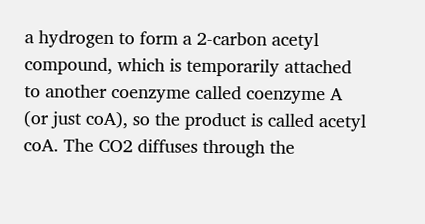a hydrogen to form a 2-carbon acetyl compound, which is temporarily attached to another coenzyme called coenzyme A (or just coA), so the product is called acetyl coA. The CO2 diffuses through the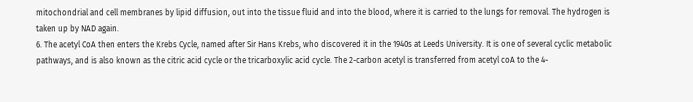mitochondrial and cell membranes by lipid diffusion, out into the tissue fluid and into the blood, where it is carried to the lungs for removal. The hydrogen is taken up by NAD again.
6. The acetyl CoA then enters the Krebs Cycle, named after Sir Hans Krebs, who discovered it in the 1940s at Leeds University. It is one of several cyclic metabolic pathways, and is also known as the citric acid cycle or the tricarboxylic acid cycle. The 2-carbon acetyl is transferred from acetyl coA to the 4-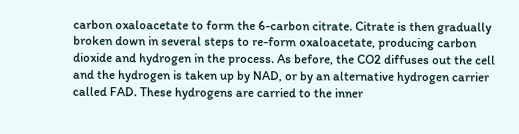carbon oxaloacetate to form the 6-carbon citrate. Citrate is then gradually broken down in several steps to re-form oxaloacetate, producing carbon dioxide and hydrogen in the process. As before, the CO2 diffuses out the cell and the hydrogen is taken up by NAD, or by an alternative hydrogen carrier called FAD. These hydrogens are carried to the inner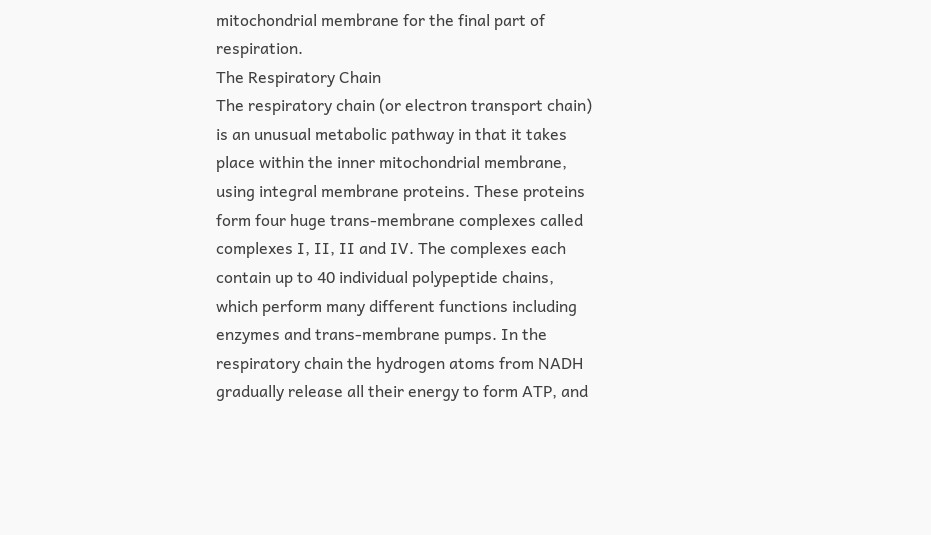mitochondrial membrane for the final part of respiration.
The Respiratory Chain
The respiratory chain (or electron transport chain) is an unusual metabolic pathway in that it takes place within the inner mitochondrial membrane, using integral membrane proteins. These proteins form four huge trans-membrane complexes called complexes I, II, II and IV. The complexes each contain up to 40 individual polypeptide chains, which perform many different functions including enzymes and trans-membrane pumps. In the respiratory chain the hydrogen atoms from NADH gradually release all their energy to form ATP, and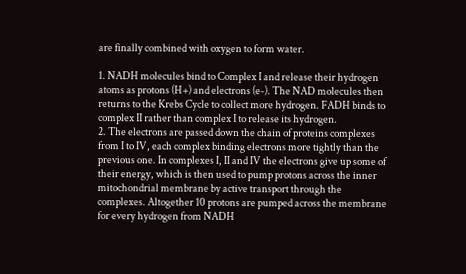are finally combined with oxygen to form water.

1. NADH molecules bind to Complex I and release their hydrogen atoms as protons (H+) and electrons (e-). The NAD molecules then returns to the Krebs Cycle to collect more hydrogen. FADH binds to complex II rather than complex I to release its hydrogen.
2. The electrons are passed down the chain of proteins complexes from I to IV, each complex binding electrons more tightly than the previous one. In complexes I, II and IV the electrons give up some of their energy, which is then used to pump protons across the inner mitochondrial membrane by active transport through the complexes. Altogether 10 protons are pumped across the membrane for every hydrogen from NADH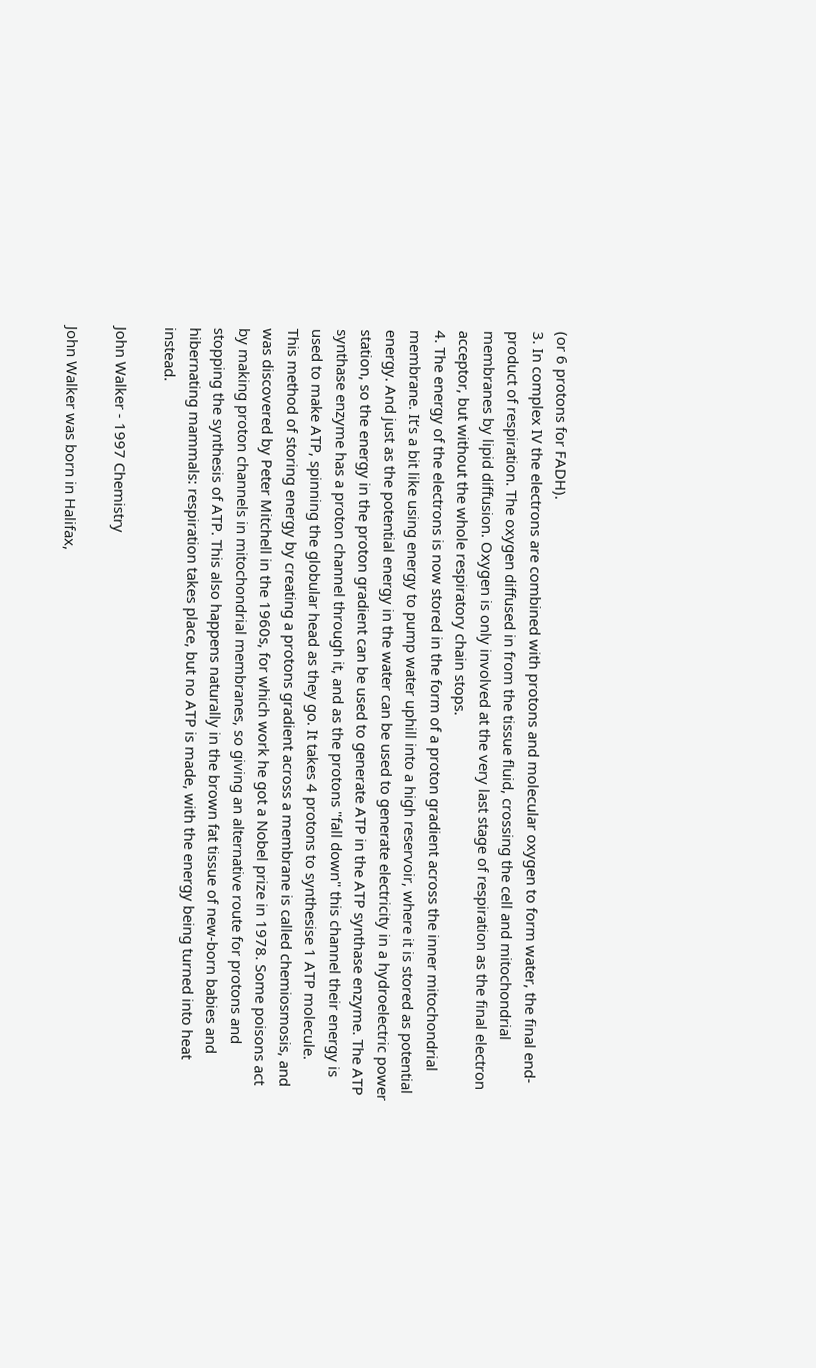(or 6 protons for FADH).
3. In complex IV the electrons are combined with protons and molecular oxygen to form water, the final end-product of respiration. The oxygen diffused in from the tissue fluid, crossing the cell and mitochondrial membranes by lipid diffusion. Oxygen is only involved at the very last stage of respiration as the final electron acceptor, but without the whole respiratory chain stops.
4. The energy of the electrons is now stored in the form of a proton gradient across the inner mitochondrial membrane. It’s a bit like using energy to pump water uphill into a high reservoir, where it is stored as potential energy. And just as the potential energy in the water can be used to generate electricity in a hydroelectric power station, so the energy in the proton gradient can be used to generate ATP in the ATP synthase enzyme. The ATP synthase enzyme has a proton channel through it, and as the protons "fall down" this channel their energy is used to make ATP, spinning the globular head as they go. It takes 4 protons to synthesise 1 ATP molecule.
This method of storing energy by creating a protons gradient across a membrane is called chemiosmosis, and was discovered by Peter Mitchell in the 1960s, for which work he got a Nobel prize in 1978. Some poisons act by making proton channels in mitochondrial membranes, so giving an alternative route for protons and stopping the synthesis of ATP. This also happens naturally in the brown fat tissue of new-born babies and hibernating mammals: respiration takes place, but no ATP is made, with the energy being turned into heat instead.

John Walker - 1997 Chemistry

John Walker was born in Halifax,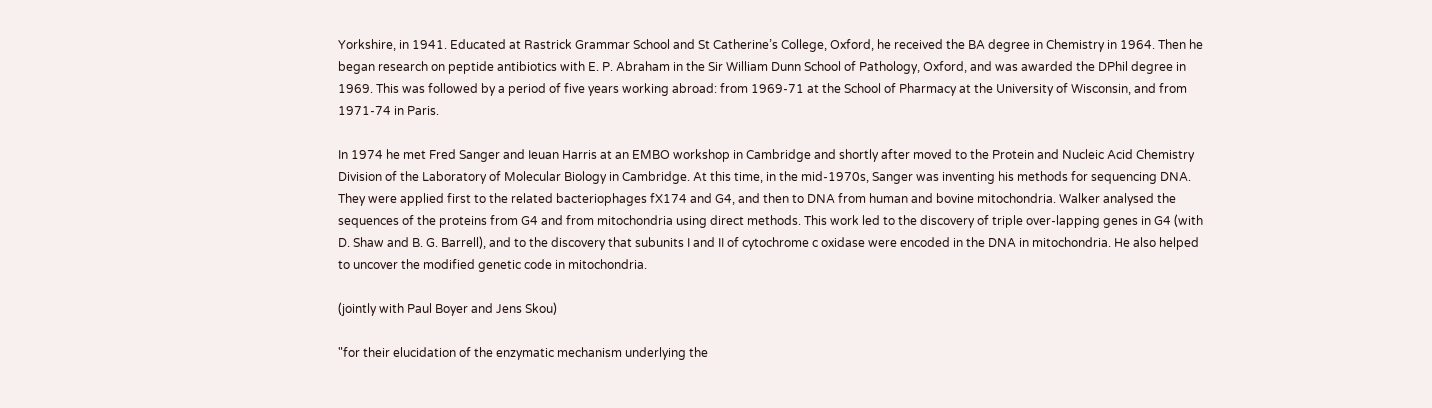Yorkshire, in 1941. Educated at Rastrick Grammar School and St Catherine’s College, Oxford, he received the BA degree in Chemistry in 1964. Then he began research on peptide antibiotics with E. P. Abraham in the Sir William Dunn School of Pathology, Oxford, and was awarded the DPhil degree in 1969. This was followed by a period of five years working abroad: from 1969-71 at the School of Pharmacy at the University of Wisconsin, and from 1971-74 in Paris.

In 1974 he met Fred Sanger and Ieuan Harris at an EMBO workshop in Cambridge and shortly after moved to the Protein and Nucleic Acid Chemistry Division of the Laboratory of Molecular Biology in Cambridge. At this time, in the mid-1970s, Sanger was inventing his methods for sequencing DNA. They were applied first to the related bacteriophages fX174 and G4, and then to DNA from human and bovine mitochondria. Walker analysed the sequences of the proteins from G4 and from mitochondria using direct methods. This work led to the discovery of triple over-lapping genes in G4 (with D. Shaw and B. G. Barrell), and to the discovery that subunits I and II of cytochrome c oxidase were encoded in the DNA in mitochondria. He also helped to uncover the modified genetic code in mitochondria.

(jointly with Paul Boyer and Jens Skou)

"for their elucidation of the enzymatic mechanism underlying the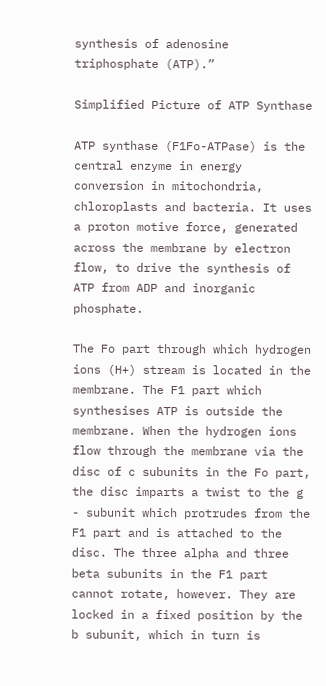synthesis of adenosine triphosphate (ATP).”

Simplified Picture of ATP Synthase

ATP synthase (F1Fo-ATPase) is the central enzyme in energy conversion in mitochondria, chloroplasts and bacteria. It uses a proton motive force, generated across the membrane by electron flow, to drive the synthesis of ATP from ADP and inorganic phosphate.

The Fo part through which hydrogen ions (H+) stream is located in the membrane. The F1 part which synthesises ATP is outside the membrane. When the hydrogen ions flow through the membrane via the disc of c subunits in the Fo part, the disc imparts a twist to the g - subunit which protrudes from the F1 part and is attached to the disc. The three alpha and three beta subunits in the F1 part cannot rotate, however. They are locked in a fixed position by the b subunit, which in turn is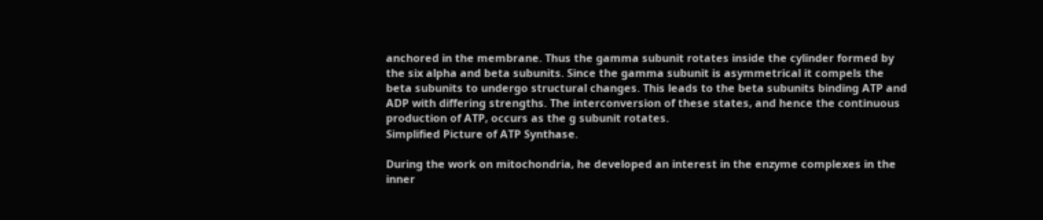anchored in the membrane. Thus the gamma subunit rotates inside the cylinder formed by the six alpha and beta subunits. Since the gamma subunit is asymmetrical it compels the beta subunits to undergo structural changes. This leads to the beta subunits binding ATP and ADP with differing strengths. The interconversion of these states, and hence the continuous production of ATP, occurs as the g subunit rotates.
Simplified Picture of ATP Synthase.

During the work on mitochondria, he developed an interest in the enzyme complexes in the inner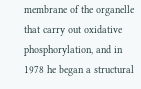membrane of the organelle that carry out oxidative phosphorylation, and in 1978 he began a structural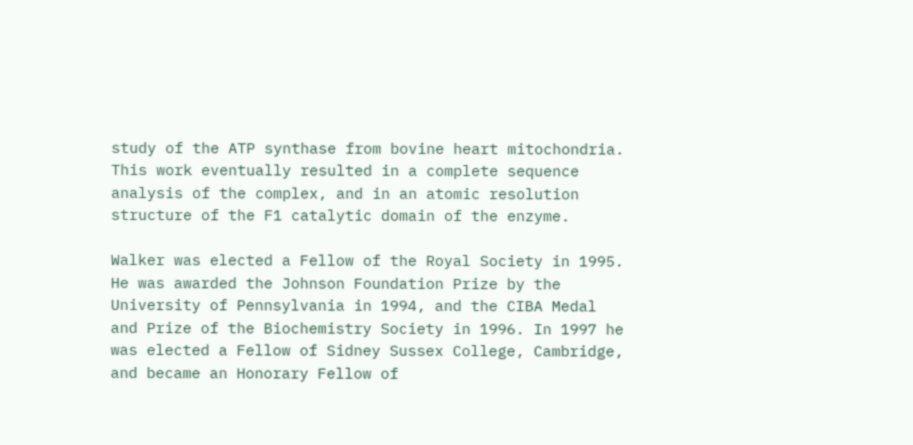study of the ATP synthase from bovine heart mitochondria. This work eventually resulted in a complete sequence analysis of the complex, and in an atomic resolution structure of the F1 catalytic domain of the enzyme.

Walker was elected a Fellow of the Royal Society in 1995. He was awarded the Johnson Foundation Prize by the University of Pennsylvania in 1994, and the CIBA Medal and Prize of the Biochemistry Society in 1996. In 1997 he was elected a Fellow of Sidney Sussex College, Cambridge, and became an Honorary Fellow of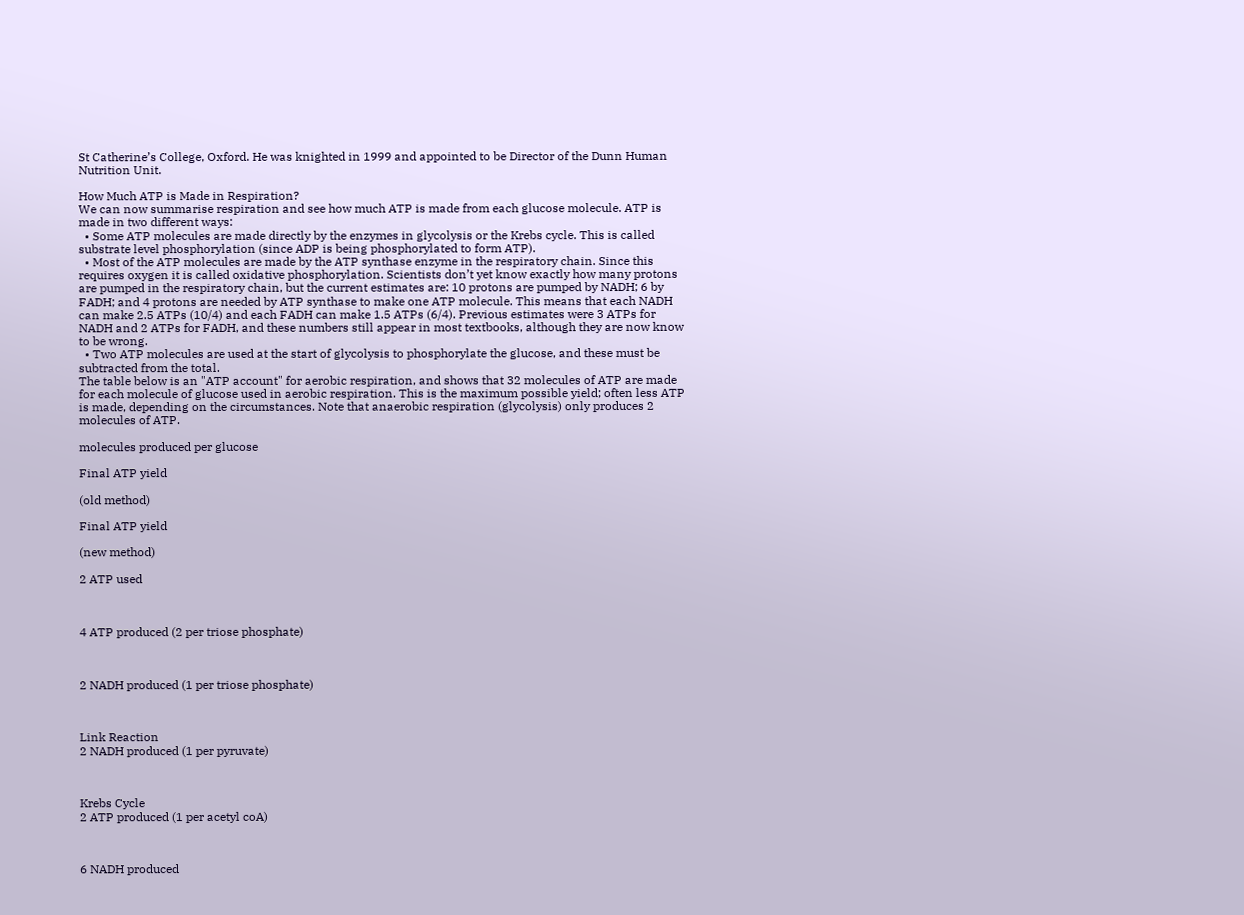St Catherine’s College, Oxford. He was knighted in 1999 and appointed to be Director of the Dunn Human Nutrition Unit.

How Much ATP is Made in Respiration?
We can now summarise respiration and see how much ATP is made from each glucose molecule. ATP is made in two different ways:
  • Some ATP molecules are made directly by the enzymes in glycolysis or the Krebs cycle. This is called substrate level phosphorylation (since ADP is being phosphorylated to form ATP).
  • Most of the ATP molecules are made by the ATP synthase enzyme in the respiratory chain. Since this requires oxygen it is called oxidative phosphorylation. Scientists don’t yet know exactly how many protons are pumped in the respiratory chain, but the current estimates are: 10 protons are pumped by NADH; 6 by FADH; and 4 protons are needed by ATP synthase to make one ATP molecule. This means that each NADH can make 2.5 ATPs (10/4) and each FADH can make 1.5 ATPs (6/4). Previous estimates were 3 ATPs for NADH and 2 ATPs for FADH, and these numbers still appear in most textbooks, although they are now know to be wrong.
  • Two ATP molecules are used at the start of glycolysis to phosphorylate the glucose, and these must be subtracted from the total.
The table below is an "ATP account" for aerobic respiration, and shows that 32 molecules of ATP are made for each molecule of glucose used in aerobic respiration. This is the maximum possible yield; often less ATP is made, depending on the circumstances. Note that anaerobic respiration (glycolysis) only produces 2 molecules of ATP.

molecules produced per glucose

Final ATP yield

(old method)

Final ATP yield

(new method)

2 ATP used



4 ATP produced (2 per triose phosphate)



2 NADH produced (1 per triose phosphate)



Link Reaction
2 NADH produced (1 per pyruvate)



Krebs Cycle
2 ATP produced (1 per acetyl coA)



6 NADH produced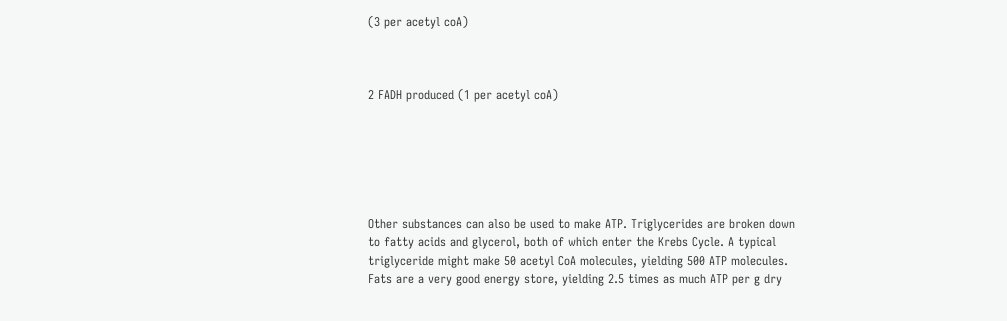(3 per acetyl coA)



2 FADH produced (1 per acetyl coA)






Other substances can also be used to make ATP. Triglycerides are broken down to fatty acids and glycerol, both of which enter the Krebs Cycle. A typical triglyceride might make 50 acetyl CoA molecules, yielding 500 ATP molecules. Fats are a very good energy store, yielding 2.5 times as much ATP per g dry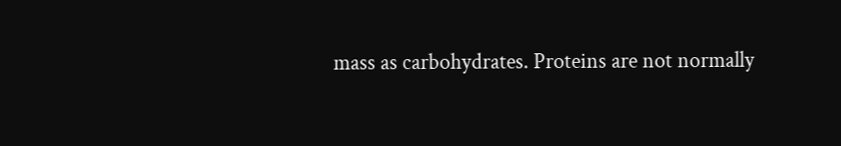mass as carbohydrates. Proteins are not normally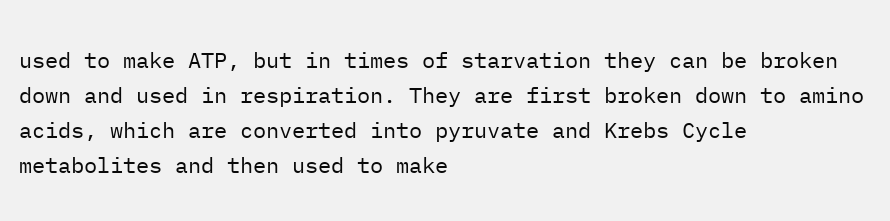used to make ATP, but in times of starvation they can be broken down and used in respiration. They are first broken down to amino acids, which are converted into pyruvate and Krebs Cycle metabolites and then used to make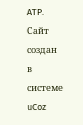ATP.
Сайт создан в системе uCoz